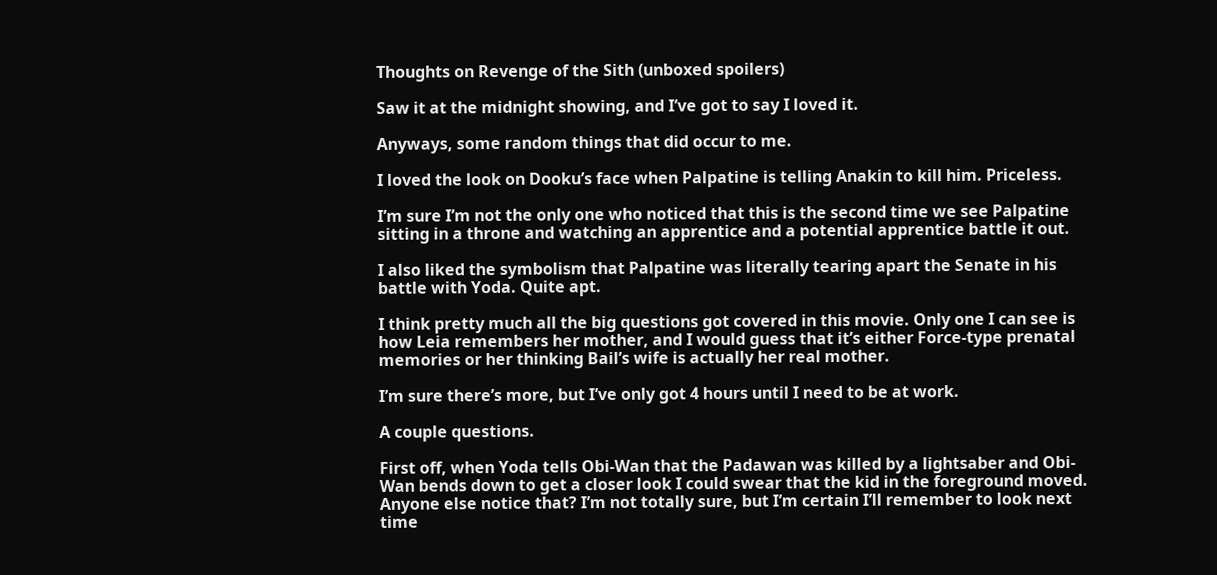Thoughts on Revenge of the Sith (unboxed spoilers)

Saw it at the midnight showing, and I’ve got to say I loved it.

Anyways, some random things that did occur to me.

I loved the look on Dooku’s face when Palpatine is telling Anakin to kill him. Priceless.

I’m sure I’m not the only one who noticed that this is the second time we see Palpatine sitting in a throne and watching an apprentice and a potential apprentice battle it out.

I also liked the symbolism that Palpatine was literally tearing apart the Senate in his battle with Yoda. Quite apt.

I think pretty much all the big questions got covered in this movie. Only one I can see is how Leia remembers her mother, and I would guess that it’s either Force-type prenatal memories or her thinking Bail’s wife is actually her real mother.

I’m sure there’s more, but I’ve only got 4 hours until I need to be at work.

A couple questions.

First off, when Yoda tells Obi-Wan that the Padawan was killed by a lightsaber and Obi-Wan bends down to get a closer look I could swear that the kid in the foreground moved. Anyone else notice that? I’m not totally sure, but I’m certain I’ll remember to look next time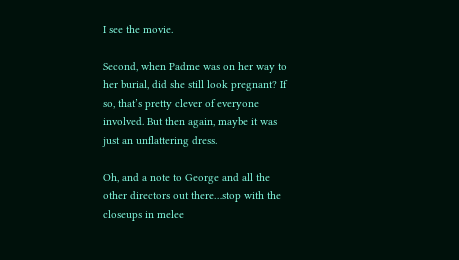I see the movie.

Second, when Padme was on her way to her burial, did she still look pregnant? If so, that’s pretty clever of everyone involved. But then again, maybe it was just an unflattering dress.

Oh, and a note to George and all the other directors out there…stop with the closeups in melee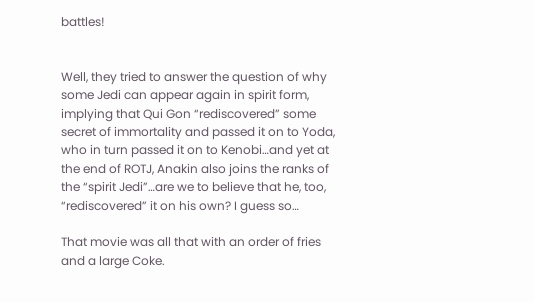battles!


Well, they tried to answer the question of why some Jedi can appear again in spirit form, implying that Qui Gon “rediscovered” some secret of immortality and passed it on to Yoda, who in turn passed it on to Kenobi…and yet at the end of ROTJ, Anakin also joins the ranks of the “spirit Jedi”…are we to believe that he, too, “rediscovered” it on his own? I guess so…

That movie was all that with an order of fries and a large Coke.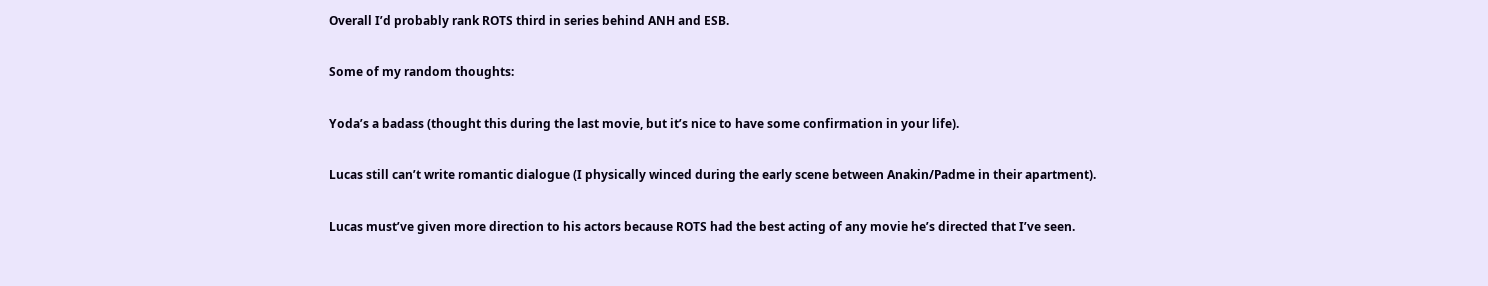Overall I’d probably rank ROTS third in series behind ANH and ESB.

Some of my random thoughts:

Yoda’s a badass (thought this during the last movie, but it’s nice to have some confirmation in your life).

Lucas still can’t write romantic dialogue (I physically winced during the early scene between Anakin/Padme in their apartment).

Lucas must’ve given more direction to his actors because ROTS had the best acting of any movie he’s directed that I’ve seen.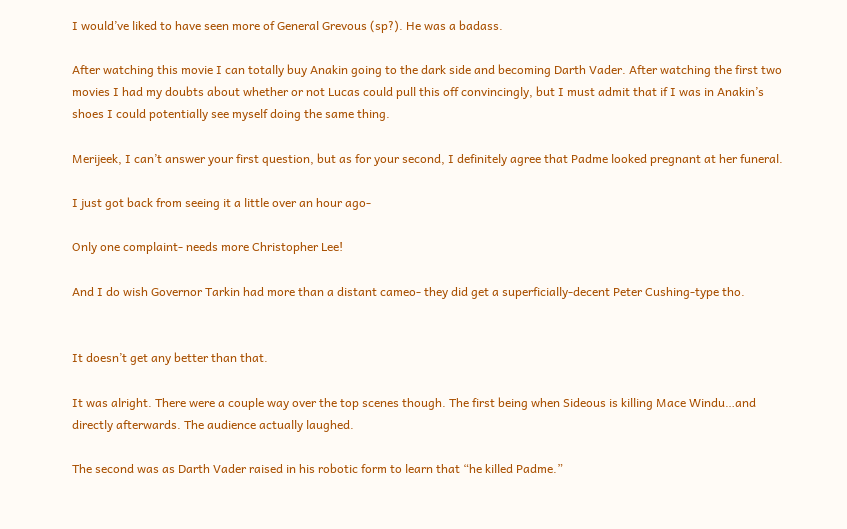I would’ve liked to have seen more of General Grevous (sp?). He was a badass.

After watching this movie I can totally buy Anakin going to the dark side and becoming Darth Vader. After watching the first two movies I had my doubts about whether or not Lucas could pull this off convincingly, but I must admit that if I was in Anakin’s shoes I could potentially see myself doing the same thing.

Merijeek, I can’t answer your first question, but as for your second, I definitely agree that Padme looked pregnant at her funeral.

I just got back from seeing it a little over an hour ago-

Only one complaint- needs more Christopher Lee!

And I do wish Governor Tarkin had more than a distant cameo- they did get a superficially-decent Peter Cushing-type tho.


It doesn’t get any better than that.

It was alright. There were a couple way over the top scenes though. The first being when Sideous is killing Mace Windu…and directly afterwards. The audience actually laughed.

The second was as Darth Vader raised in his robotic form to learn that “he killed Padme.”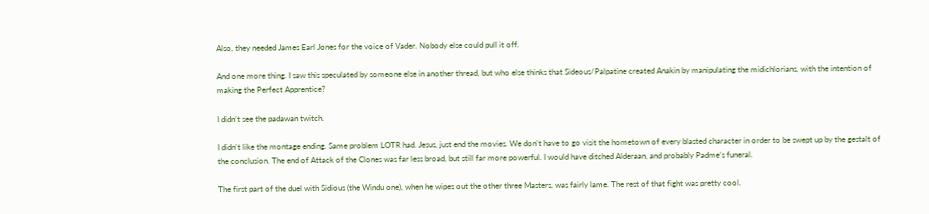Also, they needed James Earl Jones for the voice of Vader. Nobody else could pull it off.

And one more thing. I saw this speculated by someone else in another thread, but who else thinks that Sideous/Palpatine created Anakin by manipulating the midichlorians, with the intention of making the Perfect Apprentice?

I didn’t see the padawan twitch.

I didn’t like the montage ending. Same problem LOTR had. Jesus, just end the movies. We don’t have to go visit the hometown of every blasted character in order to be swept up by the gestalt of the conclusion. The end of Attack of the Clones was far less broad, but still far more powerful. I would have ditched Alderaan, and probably Padme’s funeral.

The first part of the duel with Sidious (the Windu one), when he wipes out the other three Masters, was fairly lame. The rest of that fight was pretty cool.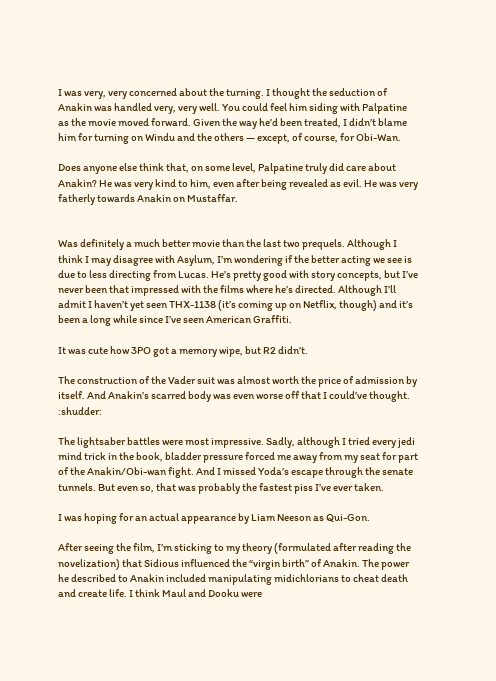I was very, very concerned about the turning. I thought the seduction of Anakin was handled very, very well. You could feel him siding with Palpatine as the movie moved forward. Given the way he’d been treated, I didn’t blame him for turning on Windu and the others — except, of course, for Obi-Wan.

Does anyone else think that, on some level, Palpatine truly did care about Anakin? He was very kind to him, even after being revealed as evil. He was very fatherly towards Anakin on Mustaffar.


Was definitely a much better movie than the last two prequels. Although I think I may disagree with Asylum, I’m wondering if the better acting we see is due to less directing from Lucas. He’s pretty good with story concepts, but I’ve never been that impressed with the films where he’s directed. Although I’ll admit I haven’t yet seen THX-1138 (it’s coming up on Netflix, though) and it’s been a long while since I’ve seen American Graffiti.

It was cute how 3PO got a memory wipe, but R2 didn’t.

The construction of the Vader suit was almost worth the price of admission by itself. And Anakin’s scarred body was even worse off that I could’ve thought. :shudder:

The lightsaber battles were most impressive. Sadly, although I tried every jedi mind trick in the book, bladder pressure forced me away from my seat for part of the Anakin/Obi-wan fight. And I missed Yoda’s escape through the senate tunnels. But even so, that was probably the fastest piss I’ve ever taken.

I was hoping for an actual appearance by Liam Neeson as Qui-Gon.

After seeing the film, I’m sticking to my theory (formulated after reading the novelization) that Sidious influenced the “virgin birth” of Anakin. The power he described to Anakin included manipulating midichlorians to cheat death and create life. I think Maul and Dooku were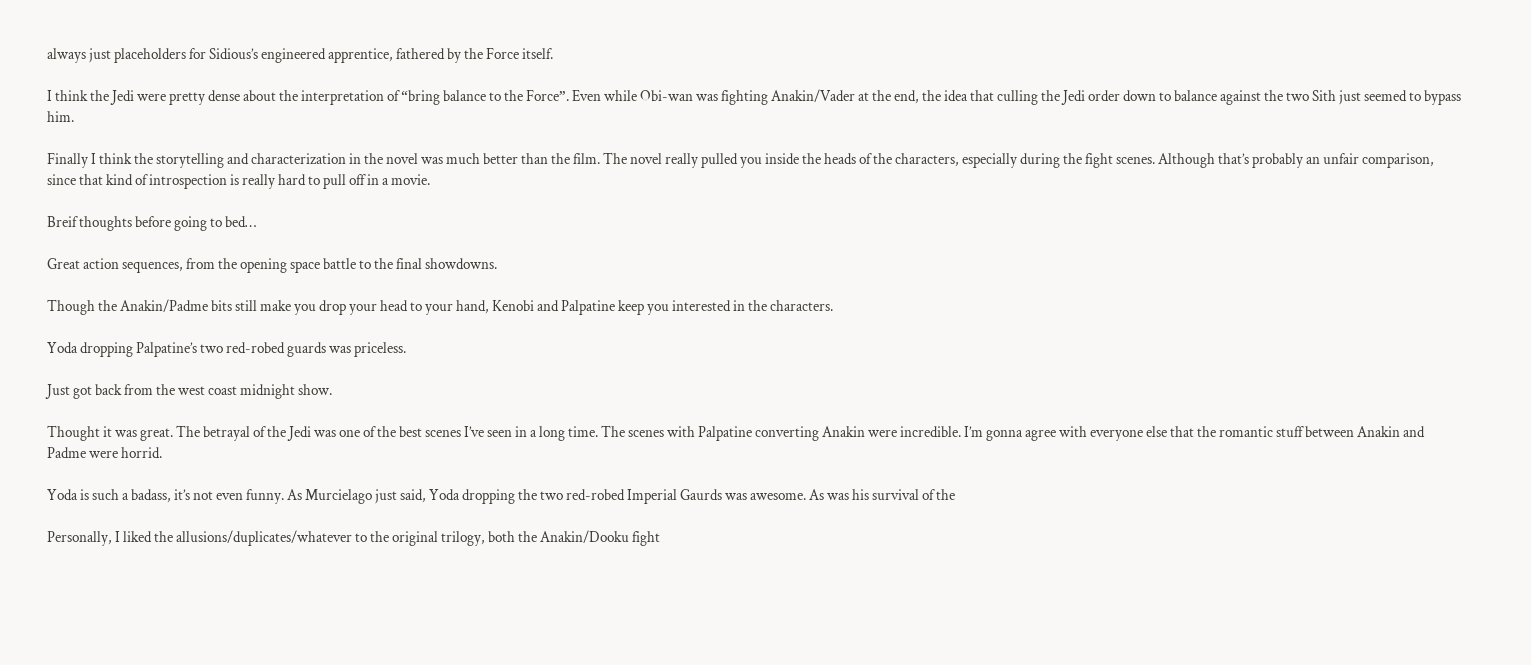always just placeholders for Sidious’s engineered apprentice, fathered by the Force itself.

I think the Jedi were pretty dense about the interpretation of “bring balance to the Force”. Even while Obi-wan was fighting Anakin/Vader at the end, the idea that culling the Jedi order down to balance against the two Sith just seemed to bypass him.

Finally I think the storytelling and characterization in the novel was much better than the film. The novel really pulled you inside the heads of the characters, especially during the fight scenes. Although that’s probably an unfair comparison, since that kind of introspection is really hard to pull off in a movie.

Breif thoughts before going to bed…

Great action sequences, from the opening space battle to the final showdowns.

Though the Anakin/Padme bits still make you drop your head to your hand, Kenobi and Palpatine keep you interested in the characters.

Yoda dropping Palpatine’s two red-robed guards was priceless.

Just got back from the west coast midnight show.

Thought it was great. The betrayal of the Jedi was one of the best scenes I’ve seen in a long time. The scenes with Palpatine converting Anakin were incredible. I’m gonna agree with everyone else that the romantic stuff between Anakin and Padme were horrid.

Yoda is such a badass, it’s not even funny. As Murcielago just said, Yoda dropping the two red-robed Imperial Gaurds was awesome. As was his survival of the

Personally, I liked the allusions/duplicates/whatever to the original trilogy, both the Anakin/Dooku fight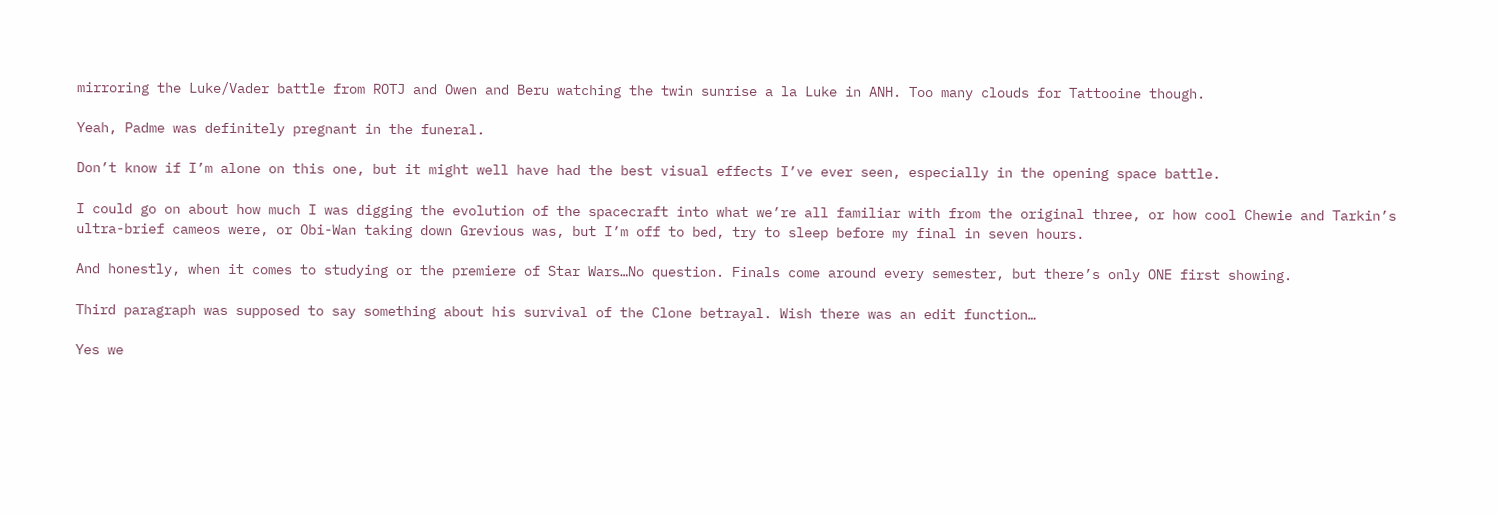mirroring the Luke/Vader battle from ROTJ and Owen and Beru watching the twin sunrise a la Luke in ANH. Too many clouds for Tattooine though.

Yeah, Padme was definitely pregnant in the funeral.

Don’t know if I’m alone on this one, but it might well have had the best visual effects I’ve ever seen, especially in the opening space battle.

I could go on about how much I was digging the evolution of the spacecraft into what we’re all familiar with from the original three, or how cool Chewie and Tarkin’s ultra-brief cameos were, or Obi-Wan taking down Grevious was, but I’m off to bed, try to sleep before my final in seven hours.

And honestly, when it comes to studying or the premiere of Star Wars…No question. Finals come around every semester, but there’s only ONE first showing.

Third paragraph was supposed to say something about his survival of the Clone betrayal. Wish there was an edit function…

Yes we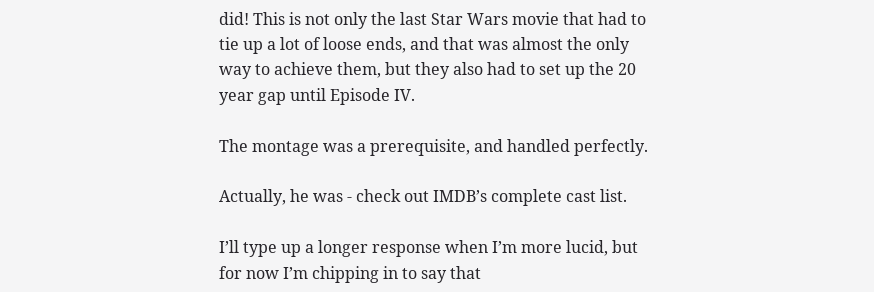did! This is not only the last Star Wars movie that had to tie up a lot of loose ends, and that was almost the only way to achieve them, but they also had to set up the 20 year gap until Episode IV.

The montage was a prerequisite, and handled perfectly.

Actually, he was - check out IMDB’s complete cast list.

I’ll type up a longer response when I’m more lucid, but for now I’m chipping in to say that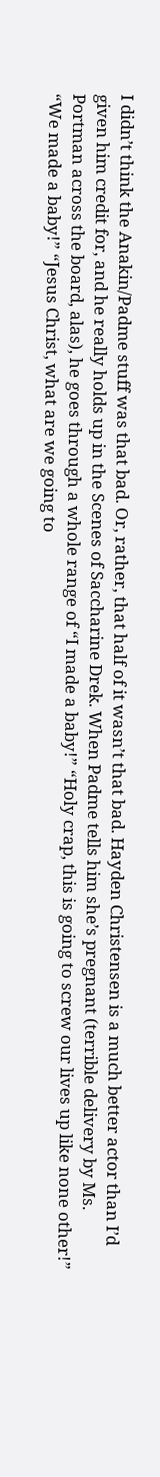I didn’t think the Anakin/Padme stuff was that bad. Or, rather, that half of it wasn’t that bad. Hayden Christensen is a much better actor than I’d given him credit for, and he really holds up in the Scenes of Saccharine Drek. When Padme tells him she’s pregnant (terrible delivery by Ms. Portman across the board, alas), he goes through a whole range of “I made a baby!” “Holy crap, this is going to screw our lives up like none other!” “We made a baby!” “Jesus Christ, what are we going to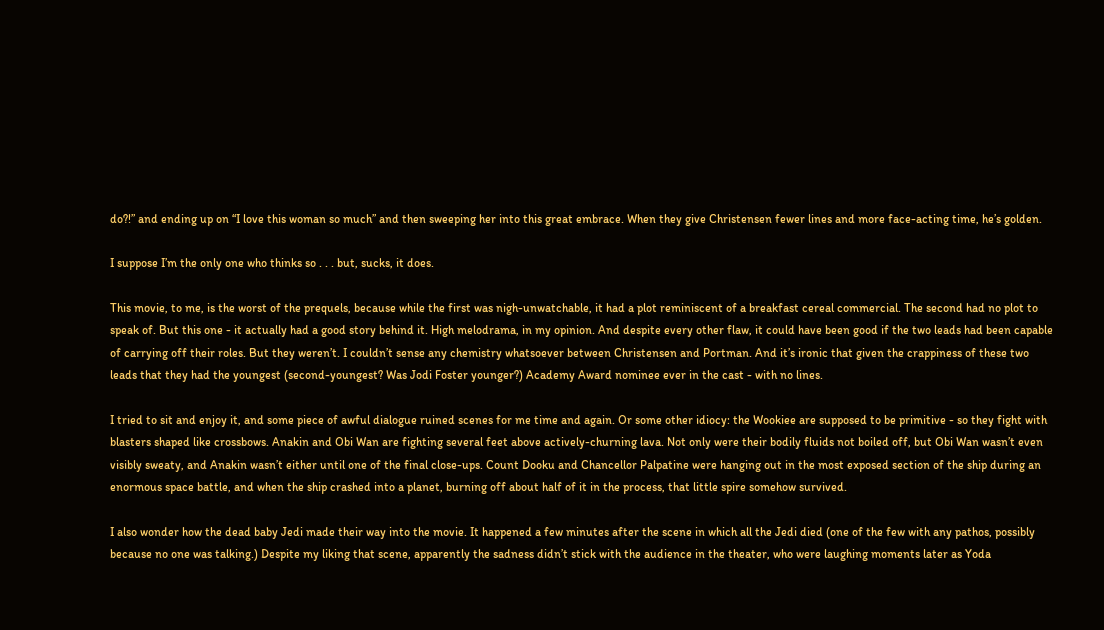do?!” and ending up on “I love this woman so much” and then sweeping her into this great embrace. When they give Christensen fewer lines and more face-acting time, he’s golden.

I suppose I’m the only one who thinks so . . . but, sucks, it does.

This movie, to me, is the worst of the prequels, because while the first was nigh-unwatchable, it had a plot reminiscent of a breakfast cereal commercial. The second had no plot to speak of. But this one - it actually had a good story behind it. High melodrama, in my opinion. And despite every other flaw, it could have been good if the two leads had been capable of carrying off their roles. But they weren’t. I couldn’t sense any chemistry whatsoever between Christensen and Portman. And it’s ironic that given the crappiness of these two leads that they had the youngest (second-youngest? Was Jodi Foster younger?) Academy Award nominee ever in the cast - with no lines.

I tried to sit and enjoy it, and some piece of awful dialogue ruined scenes for me time and again. Or some other idiocy: the Wookiee are supposed to be primitive - so they fight with blasters shaped like crossbows. Anakin and Obi Wan are fighting several feet above actively-churning lava. Not only were their bodily fluids not boiled off, but Obi Wan wasn’t even visibly sweaty, and Anakin wasn’t either until one of the final close-ups. Count Dooku and Chancellor Palpatine were hanging out in the most exposed section of the ship during an enormous space battle, and when the ship crashed into a planet, burning off about half of it in the process, that little spire somehow survived.

I also wonder how the dead baby Jedi made their way into the movie. It happened a few minutes after the scene in which all the Jedi died (one of the few with any pathos, possibly because no one was talking.) Despite my liking that scene, apparently the sadness didn’t stick with the audience in the theater, who were laughing moments later as Yoda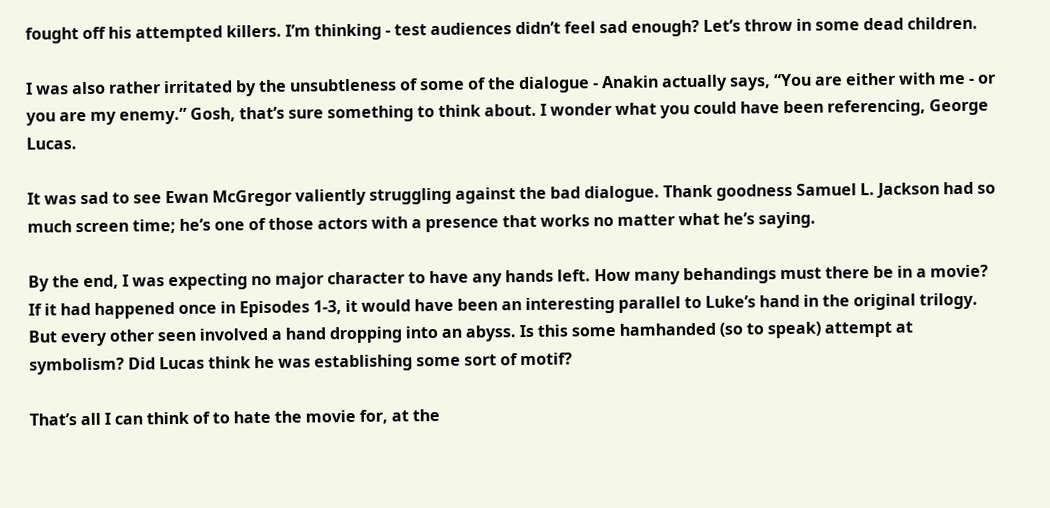fought off his attempted killers. I’m thinking - test audiences didn’t feel sad enough? Let’s throw in some dead children.

I was also rather irritated by the unsubtleness of some of the dialogue - Anakin actually says, “You are either with me - or you are my enemy.” Gosh, that’s sure something to think about. I wonder what you could have been referencing, George Lucas.

It was sad to see Ewan McGregor valiently struggling against the bad dialogue. Thank goodness Samuel L. Jackson had so much screen time; he’s one of those actors with a presence that works no matter what he’s saying.

By the end, I was expecting no major character to have any hands left. How many behandings must there be in a movie? If it had happened once in Episodes 1-3, it would have been an interesting parallel to Luke’s hand in the original trilogy. But every other seen involved a hand dropping into an abyss. Is this some hamhanded (so to speak) attempt at symbolism? Did Lucas think he was establishing some sort of motif?

That’s all I can think of to hate the movie for, at the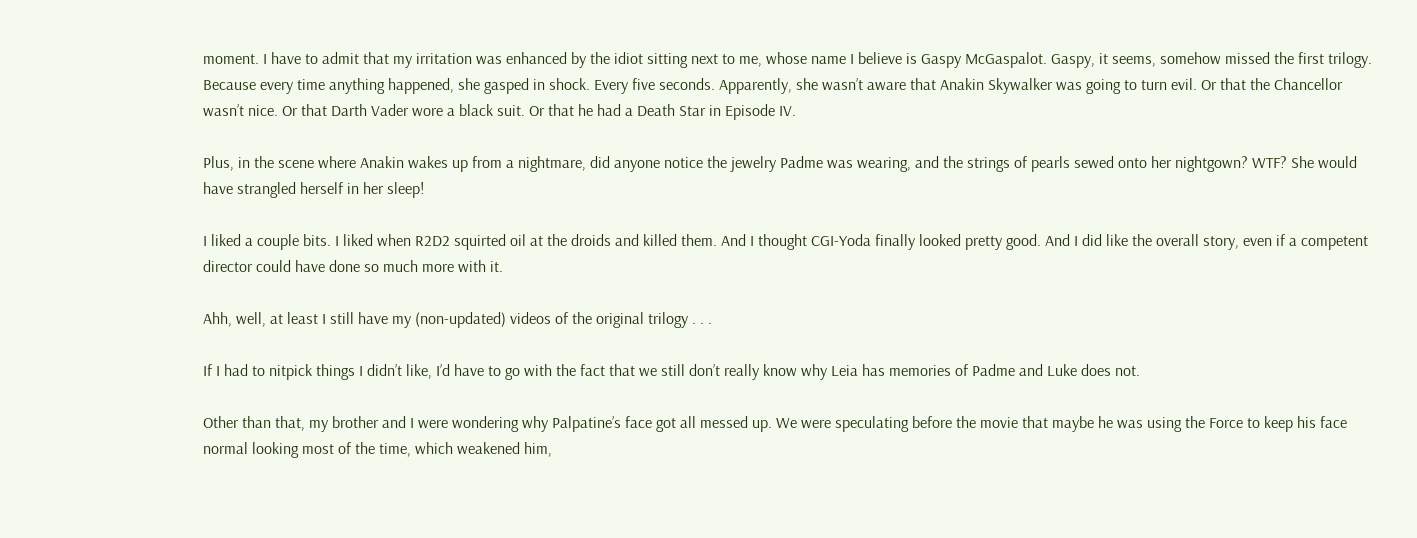moment. I have to admit that my irritation was enhanced by the idiot sitting next to me, whose name I believe is Gaspy McGaspalot. Gaspy, it seems, somehow missed the first trilogy. Because every time anything happened, she gasped in shock. Every five seconds. Apparently, she wasn’t aware that Anakin Skywalker was going to turn evil. Or that the Chancellor wasn’t nice. Or that Darth Vader wore a black suit. Or that he had a Death Star in Episode IV.

Plus, in the scene where Anakin wakes up from a nightmare, did anyone notice the jewelry Padme was wearing, and the strings of pearls sewed onto her nightgown? WTF? She would have strangled herself in her sleep!

I liked a couple bits. I liked when R2D2 squirted oil at the droids and killed them. And I thought CGI-Yoda finally looked pretty good. And I did like the overall story, even if a competent director could have done so much more with it.

Ahh, well, at least I still have my (non-updated) videos of the original trilogy . . .

If I had to nitpick things I didn’t like, I’d have to go with the fact that we still don’t really know why Leia has memories of Padme and Luke does not.

Other than that, my brother and I were wondering why Palpatine’s face got all messed up. We were speculating before the movie that maybe he was using the Force to keep his face normal looking most of the time, which weakened him,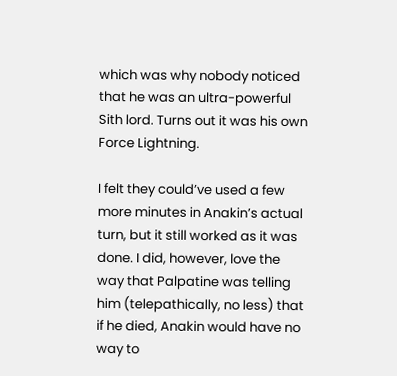which was why nobody noticed that he was an ultra-powerful Sith lord. Turns out it was his own Force Lightning.

I felt they could’ve used a few more minutes in Anakin’s actual turn, but it still worked as it was done. I did, however, love the way that Palpatine was telling him (telepathically, no less) that if he died, Anakin would have no way to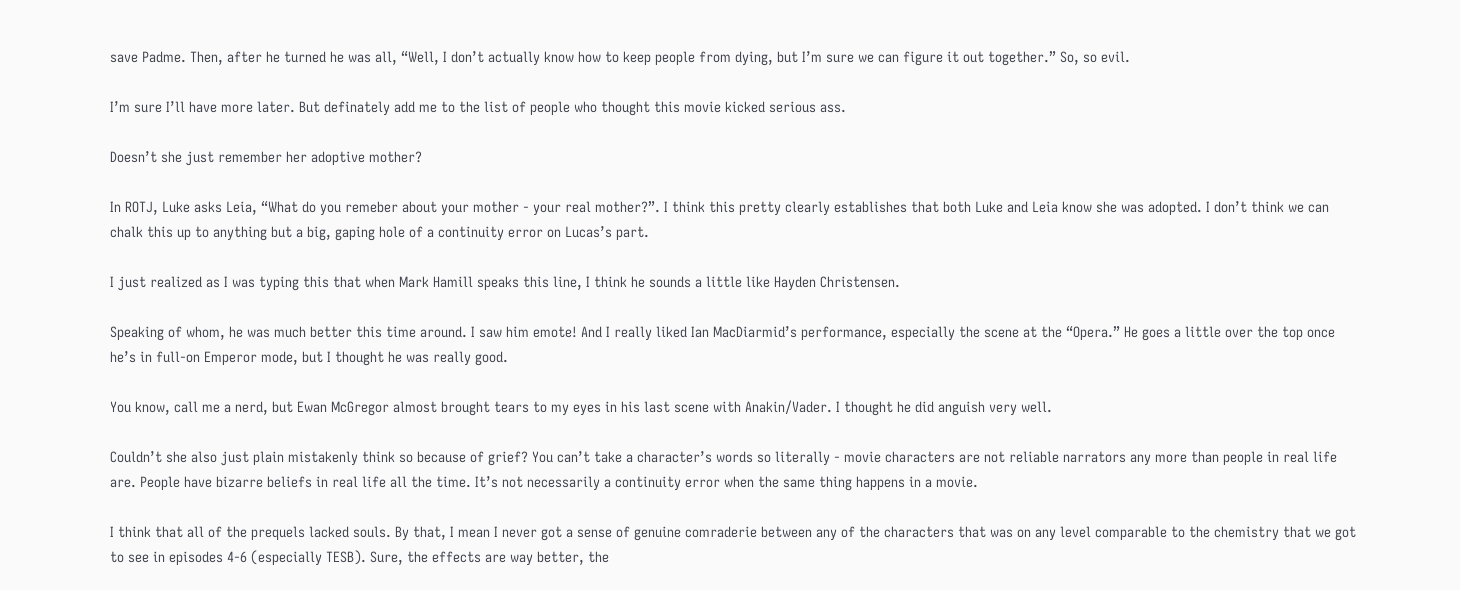save Padme. Then, after he turned he was all, “Well, I don’t actually know how to keep people from dying, but I’m sure we can figure it out together.” So, so evil.

I’m sure I’ll have more later. But definately add me to the list of people who thought this movie kicked serious ass.

Doesn’t she just remember her adoptive mother?

In ROTJ, Luke asks Leia, “What do you remeber about your mother - your real mother?”. I think this pretty clearly establishes that both Luke and Leia know she was adopted. I don’t think we can chalk this up to anything but a big, gaping hole of a continuity error on Lucas’s part.

I just realized as I was typing this that when Mark Hamill speaks this line, I think he sounds a little like Hayden Christensen.

Speaking of whom, he was much better this time around. I saw him emote! And I really liked Ian MacDiarmid’s performance, especially the scene at the “Opera.” He goes a little over the top once he’s in full-on Emperor mode, but I thought he was really good.

You know, call me a nerd, but Ewan McGregor almost brought tears to my eyes in his last scene with Anakin/Vader. I thought he did anguish very well.

Couldn’t she also just plain mistakenly think so because of grief? You can’t take a character’s words so literally - movie characters are not reliable narrators any more than people in real life are. People have bizarre beliefs in real life all the time. It’s not necessarily a continuity error when the same thing happens in a movie.

I think that all of the prequels lacked souls. By that, I mean I never got a sense of genuine comraderie between any of the characters that was on any level comparable to the chemistry that we got to see in episodes 4-6 (especially TESB). Sure, the effects are way better, the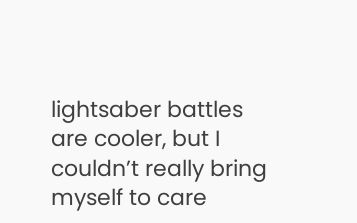lightsaber battles are cooler, but I couldn’t really bring myself to care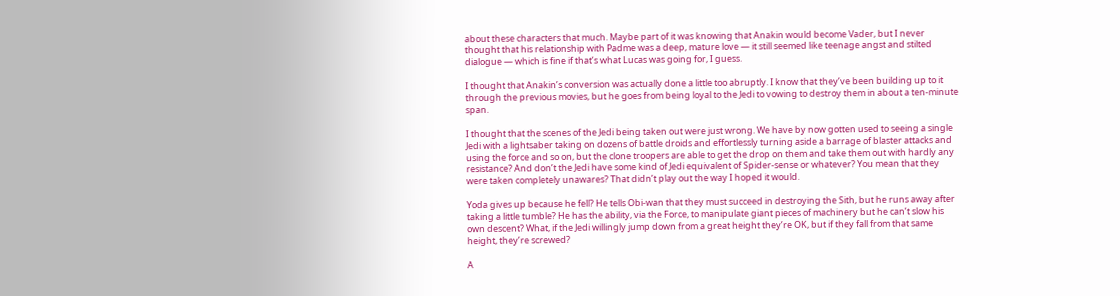about these characters that much. Maybe part of it was knowing that Anakin would become Vader, but I never thought that his relationship with Padme was a deep, mature love — it still seemed like teenage angst and stilted dialogue — which is fine if that’s what Lucas was going for, I guess.

I thought that Anakin’s conversion was actually done a little too abruptly. I know that they’ve been building up to it through the previous movies, but he goes from being loyal to the Jedi to vowing to destroy them in about a ten-minute span.

I thought that the scenes of the Jedi being taken out were just wrong. We have by now gotten used to seeing a single Jedi with a lightsaber taking on dozens of battle droids and effortlessly turning aside a barrage of blaster attacks and using the force and so on, but the clone troopers are able to get the drop on them and take them out with hardly any resistance? And don’t the Jedi have some kind of Jedi equivalent of Spider-sense or whatever? You mean that they were taken completely unawares? That didn’t play out the way I hoped it would.

Yoda gives up because he fell? He tells Obi-wan that they must succeed in destroying the Sith, but he runs away after taking a little tumble? He has the ability, via the Force, to manipulate giant pieces of machinery but he can’t slow his own descent? What, if the Jedi willingly jump down from a great height they’re OK, but if they fall from that same height, they’re screwed?

A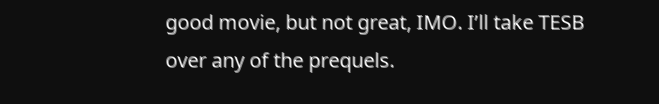good movie, but not great, IMO. I’ll take TESB over any of the prequels.